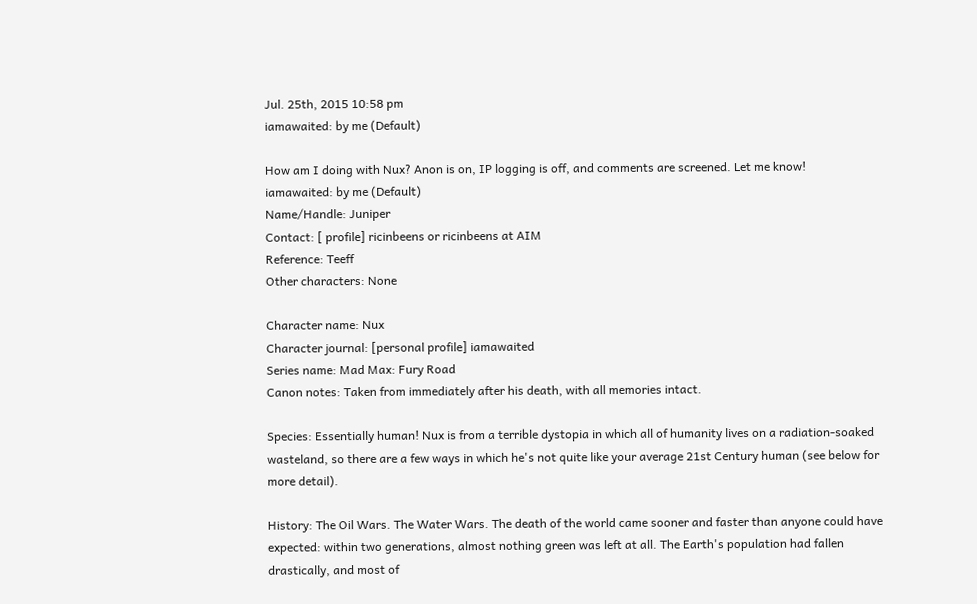Jul. 25th, 2015 10:58 pm
iamawaited: by me (Default)

How am I doing with Nux? Anon is on, IP logging is off, and comments are screened. Let me know!
iamawaited: by me (Default)
Name/Handle: Juniper
Contact: [ profile] ricinbeens or ricinbeens at AIM
Reference: Teeff
Other characters: None

Character name: Nux
Character journal: [personal profile] iamawaited
Series name: Mad Max: Fury Road
Canon notes: Taken from immediately after his death, with all memories intact.

Species: Essentially human! Nux is from a terrible dystopia in which all of humanity lives on a radiation-soaked wasteland, so there are a few ways in which he's not quite like your average 21st Century human (see below for more detail).

History: The Oil Wars. The Water Wars. The death of the world came sooner and faster than anyone could have expected: within two generations, almost nothing green was left at all. The Earth's population had fallen drastically, and most of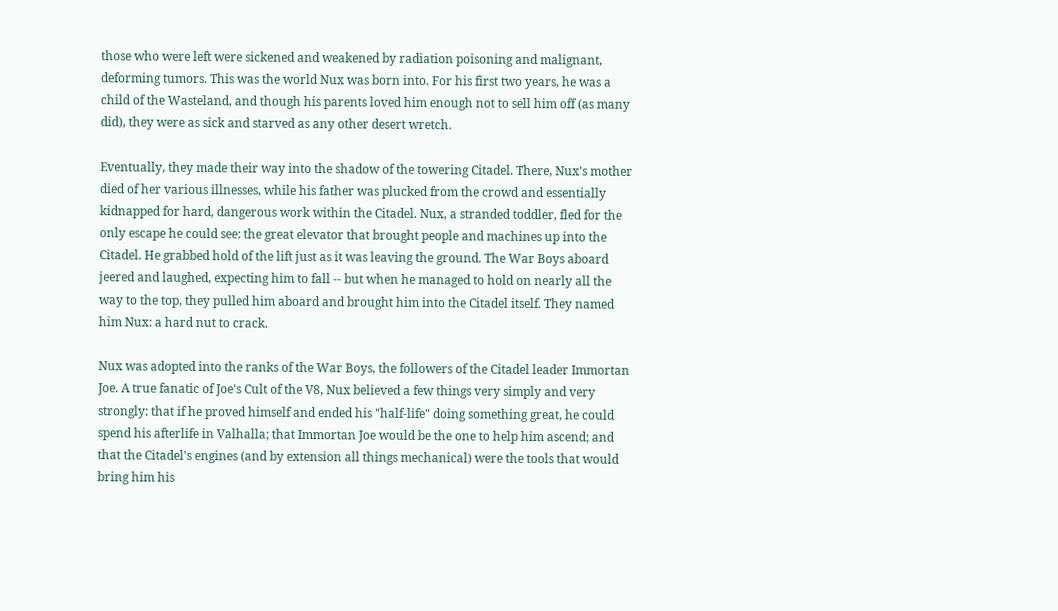those who were left were sickened and weakened by radiation poisoning and malignant, deforming tumors. This was the world Nux was born into. For his first two years, he was a child of the Wasteland, and though his parents loved him enough not to sell him off (as many did), they were as sick and starved as any other desert wretch.

Eventually, they made their way into the shadow of the towering Citadel. There, Nux's mother died of her various illnesses, while his father was plucked from the crowd and essentially kidnapped for hard, dangerous work within the Citadel. Nux, a stranded toddler, fled for the only escape he could see: the great elevator that brought people and machines up into the Citadel. He grabbed hold of the lift just as it was leaving the ground. The War Boys aboard jeered and laughed, expecting him to fall -- but when he managed to hold on nearly all the way to the top, they pulled him aboard and brought him into the Citadel itself. They named him Nux: a hard nut to crack.

Nux was adopted into the ranks of the War Boys, the followers of the Citadel leader Immortan Joe. A true fanatic of Joe's Cult of the V8, Nux believed a few things very simply and very strongly: that if he proved himself and ended his "half-life" doing something great, he could spend his afterlife in Valhalla; that Immortan Joe would be the one to help him ascend; and that the Citadel's engines (and by extension all things mechanical) were the tools that would bring him his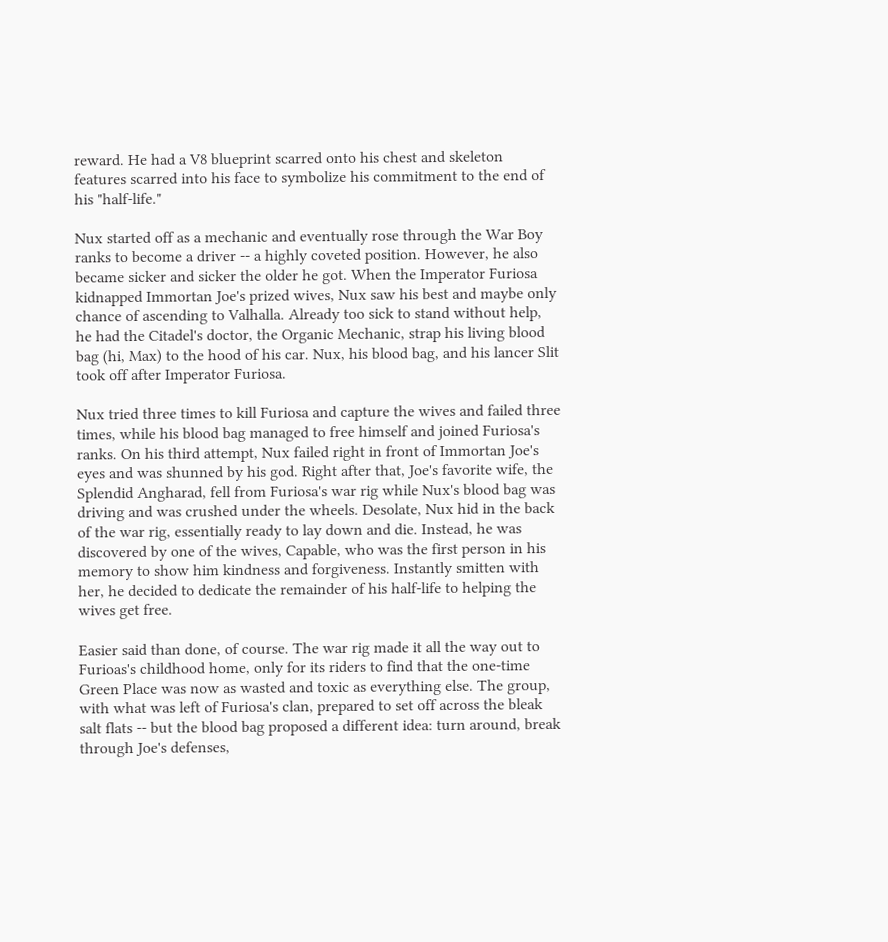reward. He had a V8 blueprint scarred onto his chest and skeleton features scarred into his face to symbolize his commitment to the end of his "half-life."

Nux started off as a mechanic and eventually rose through the War Boy ranks to become a driver -- a highly coveted position. However, he also became sicker and sicker the older he got. When the Imperator Furiosa kidnapped Immortan Joe's prized wives, Nux saw his best and maybe only chance of ascending to Valhalla. Already too sick to stand without help, he had the Citadel's doctor, the Organic Mechanic, strap his living blood bag (hi, Max) to the hood of his car. Nux, his blood bag, and his lancer Slit took off after Imperator Furiosa.

Nux tried three times to kill Furiosa and capture the wives and failed three times, while his blood bag managed to free himself and joined Furiosa's ranks. On his third attempt, Nux failed right in front of Immortan Joe's eyes and was shunned by his god. Right after that, Joe's favorite wife, the Splendid Angharad, fell from Furiosa's war rig while Nux's blood bag was driving and was crushed under the wheels. Desolate, Nux hid in the back of the war rig, essentially ready to lay down and die. Instead, he was discovered by one of the wives, Capable, who was the first person in his memory to show him kindness and forgiveness. Instantly smitten with her, he decided to dedicate the remainder of his half-life to helping the wives get free.

Easier said than done, of course. The war rig made it all the way out to Furioas's childhood home, only for its riders to find that the one-time Green Place was now as wasted and toxic as everything else. The group, with what was left of Furiosa's clan, prepared to set off across the bleak salt flats -- but the blood bag proposed a different idea: turn around, break through Joe's defenses,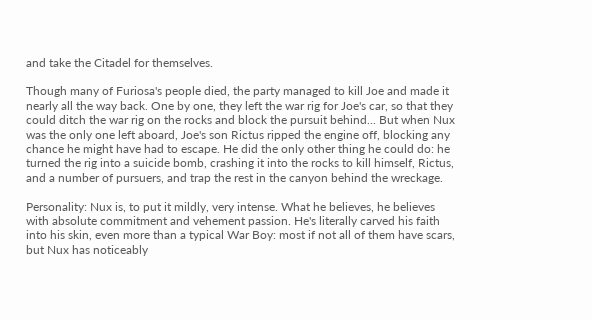and take the Citadel for themselves.

Though many of Furiosa's people died, the party managed to kill Joe and made it nearly all the way back. One by one, they left the war rig for Joe's car, so that they could ditch the war rig on the rocks and block the pursuit behind... But when Nux was the only one left aboard, Joe's son Rictus ripped the engine off, blocking any chance he might have had to escape. He did the only other thing he could do: he turned the rig into a suicide bomb, crashing it into the rocks to kill himself, Rictus, and a number of pursuers, and trap the rest in the canyon behind the wreckage.

Personality: Nux is, to put it mildly, very intense. What he believes, he believes with absolute commitment and vehement passion. He's literally carved his faith into his skin, even more than a typical War Boy: most if not all of them have scars, but Nux has noticeably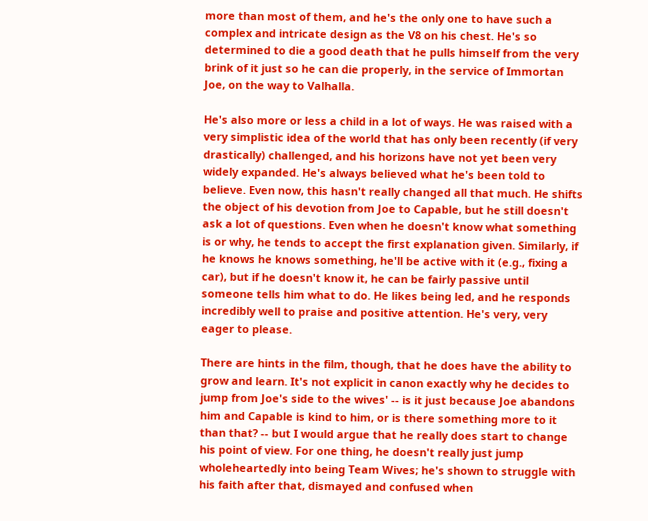more than most of them, and he's the only one to have such a complex and intricate design as the V8 on his chest. He's so determined to die a good death that he pulls himself from the very brink of it just so he can die properly, in the service of Immortan Joe, on the way to Valhalla.

He's also more or less a child in a lot of ways. He was raised with a very simplistic idea of the world that has only been recently (if very drastically) challenged, and his horizons have not yet been very widely expanded. He's always believed what he's been told to believe. Even now, this hasn't really changed all that much. He shifts the object of his devotion from Joe to Capable, but he still doesn't ask a lot of questions. Even when he doesn't know what something is or why, he tends to accept the first explanation given. Similarly, if he knows he knows something, he'll be active with it (e.g., fixing a car), but if he doesn't know it, he can be fairly passive until someone tells him what to do. He likes being led, and he responds incredibly well to praise and positive attention. He's very, very eager to please.

There are hints in the film, though, that he does have the ability to grow and learn. It's not explicit in canon exactly why he decides to jump from Joe's side to the wives' -- is it just because Joe abandons him and Capable is kind to him, or is there something more to it than that? -- but I would argue that he really does start to change his point of view. For one thing, he doesn't really just jump wholeheartedly into being Team Wives; he's shown to struggle with his faith after that, dismayed and confused when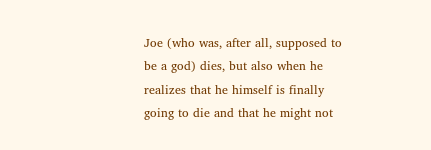Joe (who was, after all, supposed to be a god) dies, but also when he realizes that he himself is finally going to die and that he might not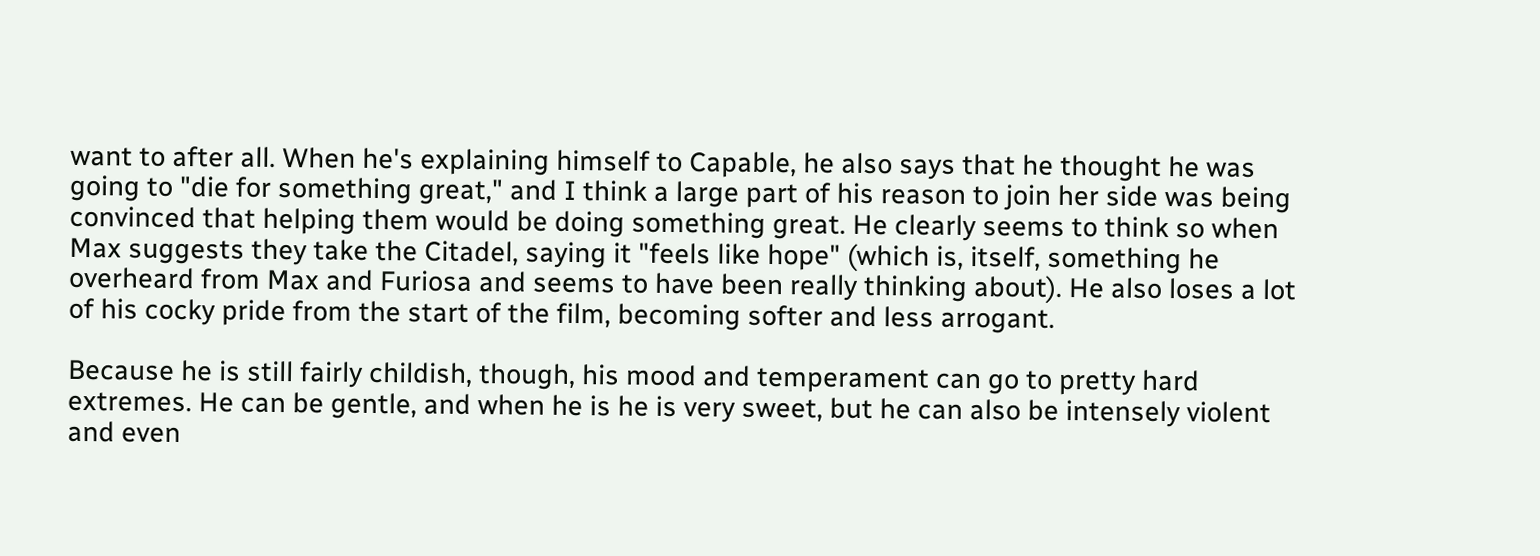want to after all. When he's explaining himself to Capable, he also says that he thought he was going to "die for something great," and I think a large part of his reason to join her side was being convinced that helping them would be doing something great. He clearly seems to think so when Max suggests they take the Citadel, saying it "feels like hope" (which is, itself, something he overheard from Max and Furiosa and seems to have been really thinking about). He also loses a lot of his cocky pride from the start of the film, becoming softer and less arrogant.

Because he is still fairly childish, though, his mood and temperament can go to pretty hard extremes. He can be gentle, and when he is he is very sweet, but he can also be intensely violent and even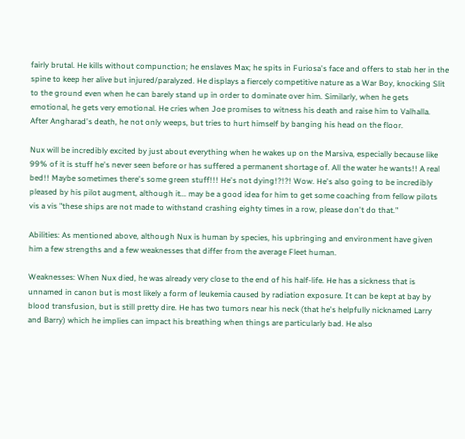fairly brutal. He kills without compunction; he enslaves Max; he spits in Furiosa's face and offers to stab her in the spine to keep her alive but injured/paralyzed. He displays a fiercely competitive nature as a War Boy, knocking Slit to the ground even when he can barely stand up in order to dominate over him. Similarly, when he gets emotional, he gets very emotional. He cries when Joe promises to witness his death and raise him to Valhalla. After Angharad's death, he not only weeps, but tries to hurt himself by banging his head on the floor.

Nux will be incredibly excited by just about everything when he wakes up on the Marsiva, especially because like 99% of it is stuff he's never seen before or has suffered a permanent shortage of. All the water he wants!! A real bed!! Maybe sometimes there's some green stuff!!! He's not dying!?!?! Wow. He's also going to be incredibly pleased by his pilot augment, although it... may be a good idea for him to get some coaching from fellow pilots vis a vis "these ships are not made to withstand crashing eighty times in a row, please don't do that."

Abilities: As mentioned above, although Nux is human by species, his upbringing and environment have given him a few strengths and a few weaknesses that differ from the average Fleet human.

Weaknesses: When Nux died, he was already very close to the end of his half-life. He has a sickness that is unnamed in canon but is most likely a form of leukemia caused by radiation exposure. It can be kept at bay by blood transfusion, but is still pretty dire. He has two tumors near his neck (that he's helpfully nicknamed Larry and Barry) which he implies can impact his breathing when things are particularly bad. He also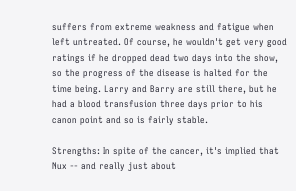suffers from extreme weakness and fatigue when left untreated. Of course, he wouldn't get very good ratings if he dropped dead two days into the show, so the progress of the disease is halted for the time being. Larry and Barry are still there, but he had a blood transfusion three days prior to his canon point and so is fairly stable.

Strengths: In spite of the cancer, it's implied that Nux -- and really just about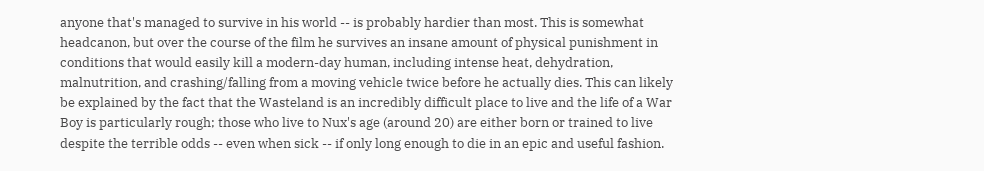anyone that's managed to survive in his world -- is probably hardier than most. This is somewhat headcanon, but over the course of the film he survives an insane amount of physical punishment in conditions that would easily kill a modern-day human, including intense heat, dehydration, malnutrition, and crashing/falling from a moving vehicle twice before he actually dies. This can likely be explained by the fact that the Wasteland is an incredibly difficult place to live and the life of a War Boy is particularly rough; those who live to Nux's age (around 20) are either born or trained to live despite the terrible odds -- even when sick -- if only long enough to die in an epic and useful fashion.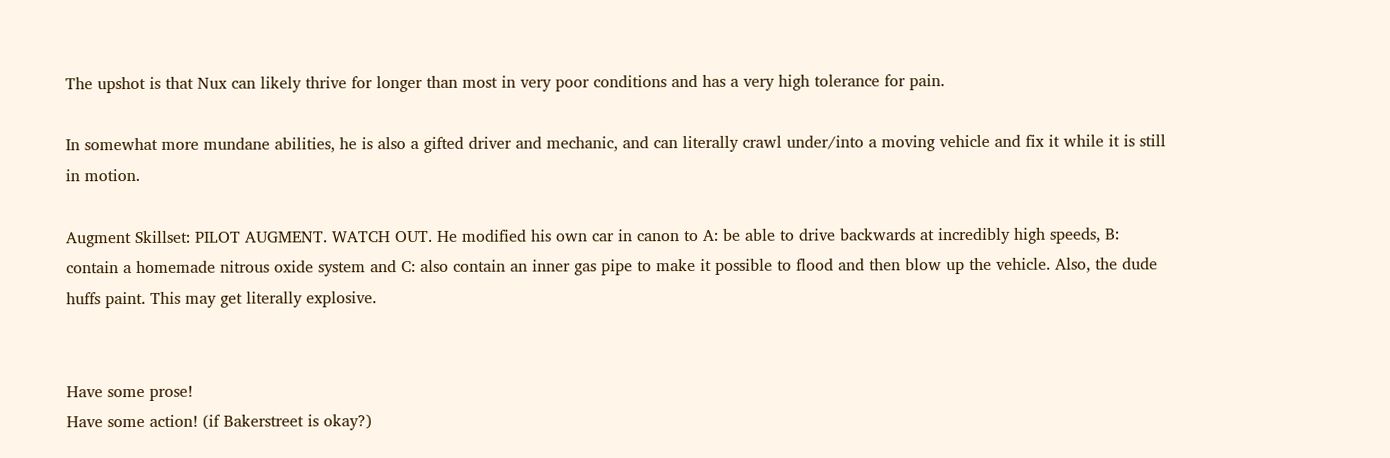The upshot is that Nux can likely thrive for longer than most in very poor conditions and has a very high tolerance for pain.

In somewhat more mundane abilities, he is also a gifted driver and mechanic, and can literally crawl under/into a moving vehicle and fix it while it is still in motion.

Augment Skillset: PILOT AUGMENT. WATCH OUT. He modified his own car in canon to A: be able to drive backwards at incredibly high speeds, B: contain a homemade nitrous oxide system and C: also contain an inner gas pipe to make it possible to flood and then blow up the vehicle. Also, the dude huffs paint. This may get literally explosive.


Have some prose!
Have some action! (if Bakerstreet is okay?)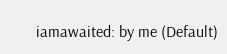iamawaited: by me (Default)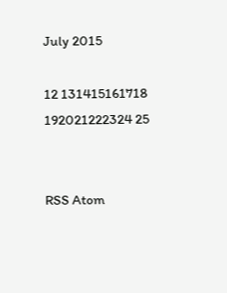July 2015

12 131415161718
192021222324 25


RSS Atom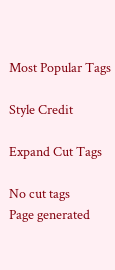Most Popular Tags

Style Credit

Expand Cut Tags

No cut tags
Page generated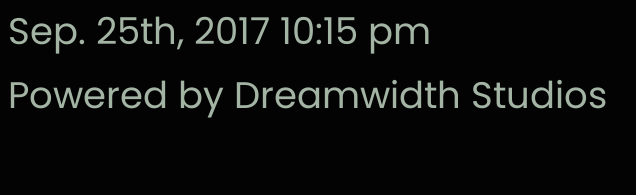Sep. 25th, 2017 10:15 pm
Powered by Dreamwidth Studios